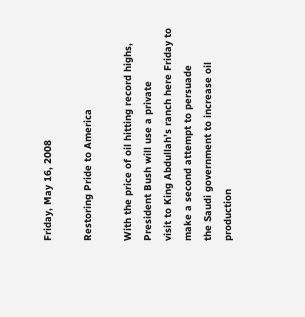Friday, May 16, 2008

Restoring Pride to America

With the price of oil hitting record highs, President Bush will use a private
visit to King Abdullah’s ranch here Friday to make a second attempt to persuade
the Saudi government to increase oil production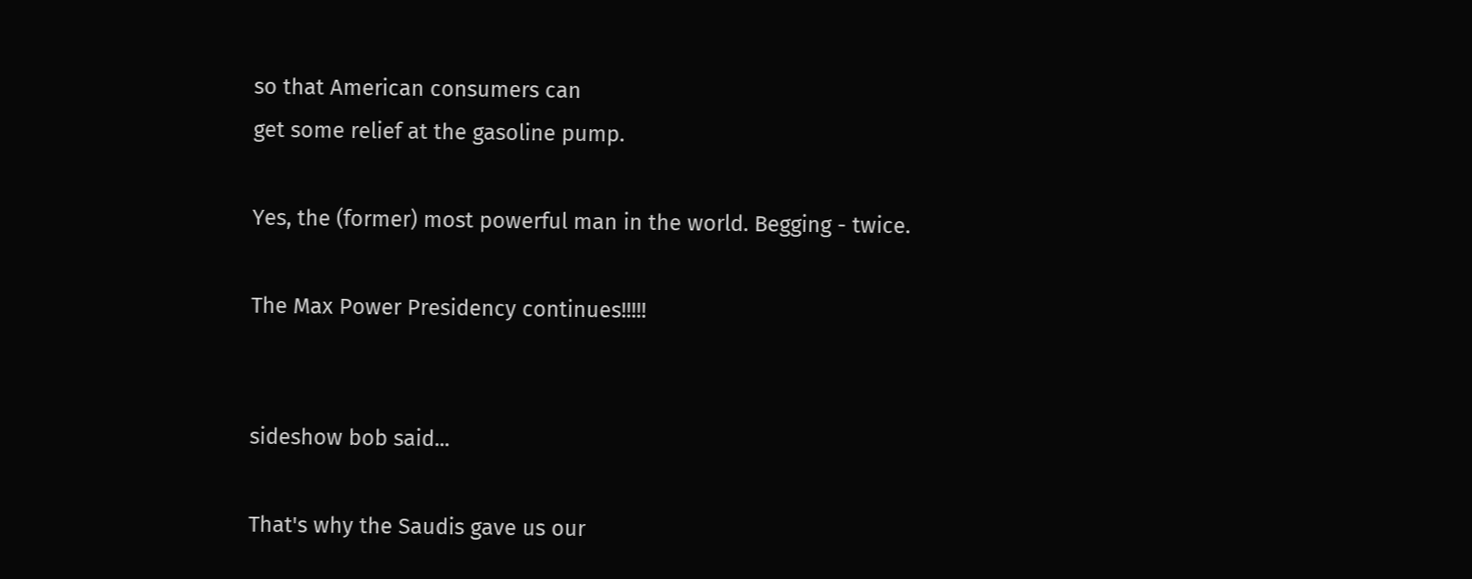so that American consumers can
get some relief at the gasoline pump.

Yes, the (former) most powerful man in the world. Begging - twice.

The Max Power Presidency continues!!!!!


sideshow bob said...

That's why the Saudis gave us our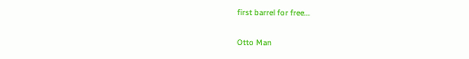first barrel for free...

Otto Man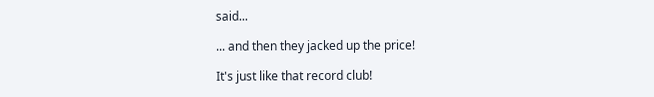said...

... and then they jacked up the price!

It's just like that record club!